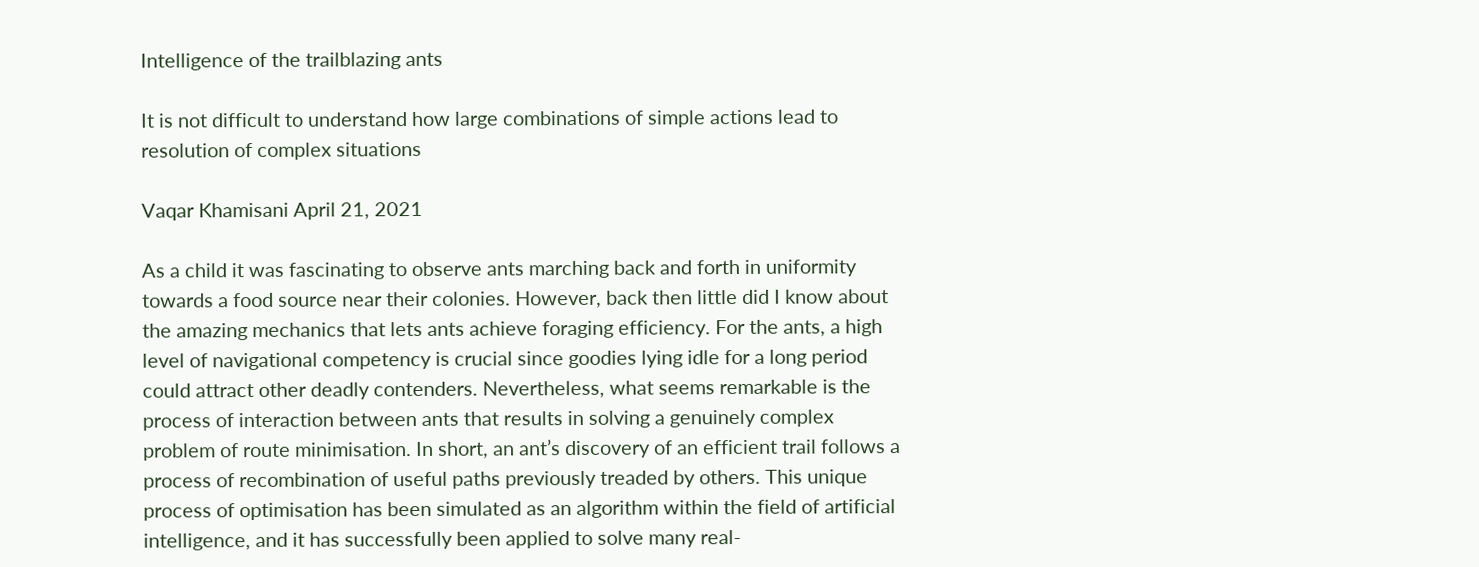Intelligence of the trailblazing ants

It is not difficult to understand how large combinations of simple actions lead to resolution of complex situations

Vaqar Khamisani April 21, 2021

As a child it was fascinating to observe ants marching back and forth in uniformity towards a food source near their colonies. However, back then little did I know about the amazing mechanics that lets ants achieve foraging efficiency. For the ants, a high level of navigational competency is crucial since goodies lying idle for a long period could attract other deadly contenders. Nevertheless, what seems remarkable is the process of interaction between ants that results in solving a genuinely complex problem of route minimisation. In short, an ant’s discovery of an efficient trail follows a process of recombination of useful paths previously treaded by others. This unique process of optimisation has been simulated as an algorithm within the field of artificial intelligence, and it has successfully been applied to solve many real-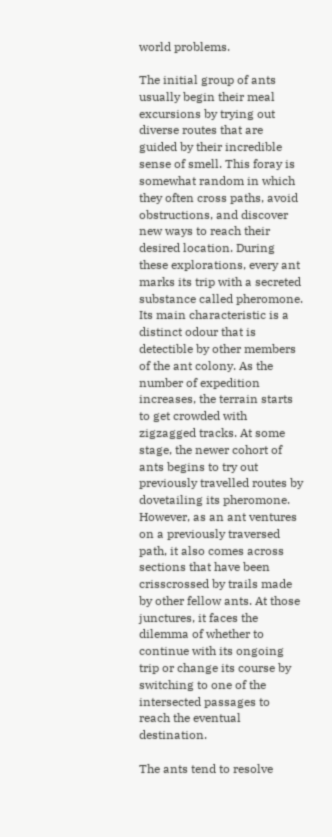world problems.

The initial group of ants usually begin their meal excursions by trying out diverse routes that are guided by their incredible sense of smell. This foray is somewhat random in which they often cross paths, avoid obstructions, and discover new ways to reach their desired location. During these explorations, every ant marks its trip with a secreted substance called pheromone. Its main characteristic is a distinct odour that is detectible by other members of the ant colony. As the number of expedition increases, the terrain starts to get crowded with zigzagged tracks. At some stage, the newer cohort of ants begins to try out previously travelled routes by dovetailing its pheromone. However, as an ant ventures on a previously traversed path, it also comes across sections that have been crisscrossed by trails made by other fellow ants. At those junctures, it faces the dilemma of whether to continue with its ongoing trip or change its course by switching to one of the intersected passages to reach the eventual destination.

The ants tend to resolve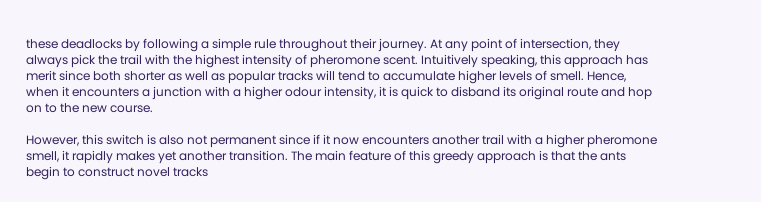these deadlocks by following a simple rule throughout their journey. At any point of intersection, they always pick the trail with the highest intensity of pheromone scent. Intuitively speaking, this approach has merit since both shorter as well as popular tracks will tend to accumulate higher levels of smell. Hence, when it encounters a junction with a higher odour intensity, it is quick to disband its original route and hop on to the new course.

However, this switch is also not permanent since if it now encounters another trail with a higher pheromone smell, it rapidly makes yet another transition. The main feature of this greedy approach is that the ants begin to construct novel tracks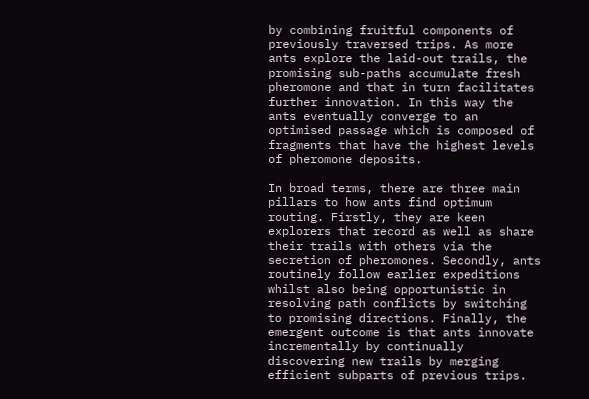by combining fruitful components of previously traversed trips. As more ants explore the laid-out trails, the promising sub-paths accumulate fresh pheromone and that in turn facilitates further innovation. In this way the ants eventually converge to an optimised passage which is composed of fragments that have the highest levels of pheromone deposits.

In broad terms, there are three main pillars to how ants find optimum routing. Firstly, they are keen explorers that record as well as share their trails with others via the secretion of pheromones. Secondly, ants routinely follow earlier expeditions whilst also being opportunistic in resolving path conflicts by switching to promising directions. Finally, the emergent outcome is that ants innovate incrementally by continually discovering new trails by merging efficient subparts of previous trips.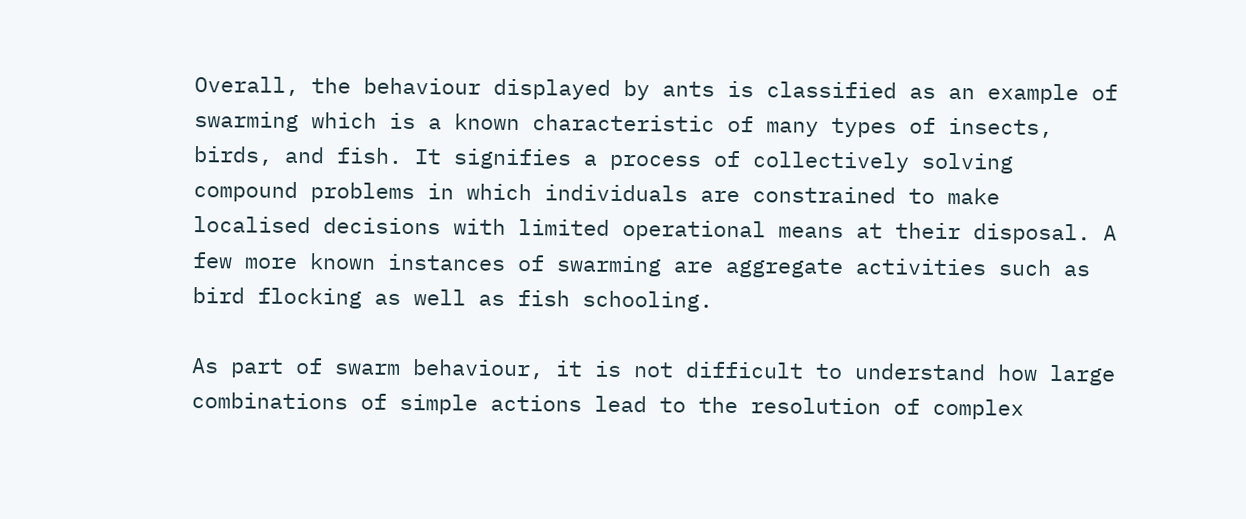Overall, the behaviour displayed by ants is classified as an example of swarming which is a known characteristic of many types of insects, birds, and fish. It signifies a process of collectively solving compound problems in which individuals are constrained to make localised decisions with limited operational means at their disposal. A few more known instances of swarming are aggregate activities such as bird flocking as well as fish schooling.

As part of swarm behaviour, it is not difficult to understand how large combinations of simple actions lead to the resolution of complex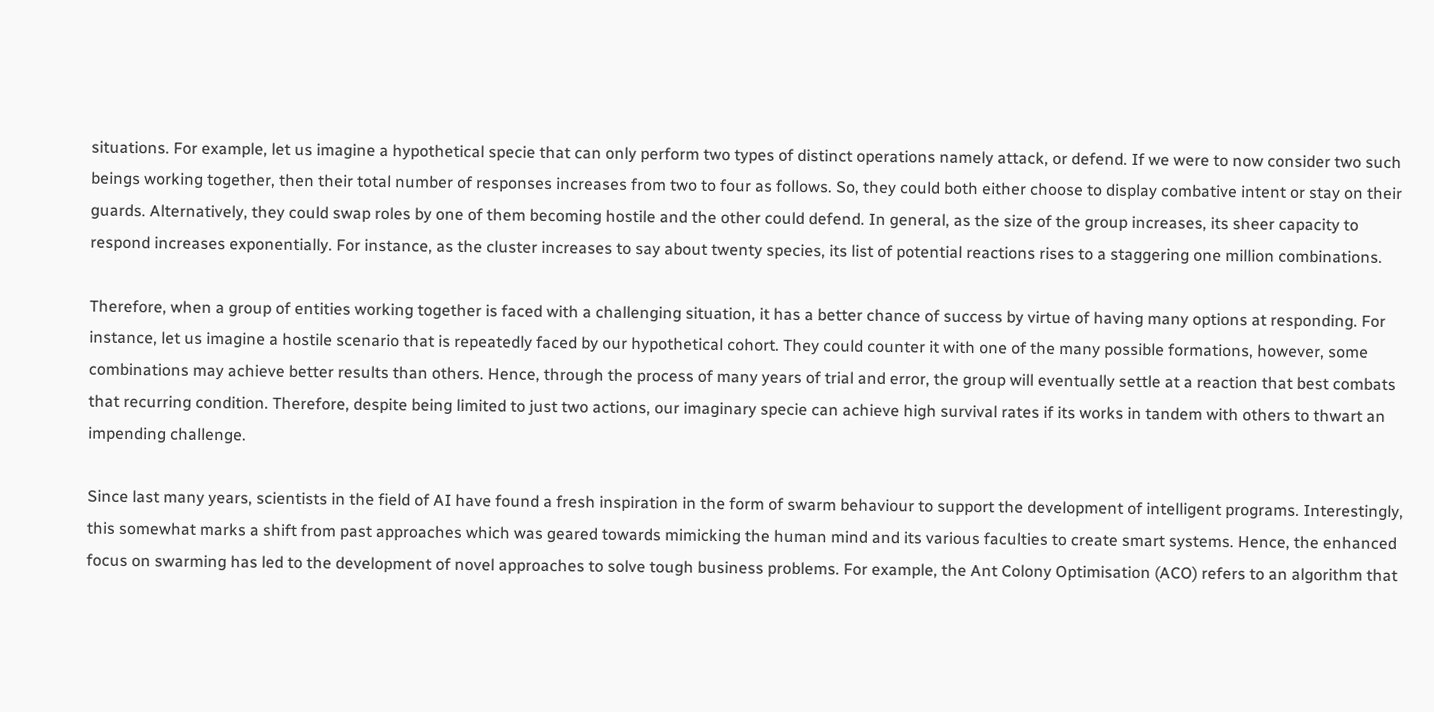situations. For example, let us imagine a hypothetical specie that can only perform two types of distinct operations namely attack, or defend. If we were to now consider two such beings working together, then their total number of responses increases from two to four as follows. So, they could both either choose to display combative intent or stay on their guards. Alternatively, they could swap roles by one of them becoming hostile and the other could defend. In general, as the size of the group increases, its sheer capacity to respond increases exponentially. For instance, as the cluster increases to say about twenty species, its list of potential reactions rises to a staggering one million combinations.

Therefore, when a group of entities working together is faced with a challenging situation, it has a better chance of success by virtue of having many options at responding. For instance, let us imagine a hostile scenario that is repeatedly faced by our hypothetical cohort. They could counter it with one of the many possible formations, however, some combinations may achieve better results than others. Hence, through the process of many years of trial and error, the group will eventually settle at a reaction that best combats that recurring condition. Therefore, despite being limited to just two actions, our imaginary specie can achieve high survival rates if its works in tandem with others to thwart an impending challenge.

Since last many years, scientists in the field of AI have found a fresh inspiration in the form of swarm behaviour to support the development of intelligent programs. Interestingly, this somewhat marks a shift from past approaches which was geared towards mimicking the human mind and its various faculties to create smart systems. Hence, the enhanced focus on swarming has led to the development of novel approaches to solve tough business problems. For example, the Ant Colony Optimisation (ACO) refers to an algorithm that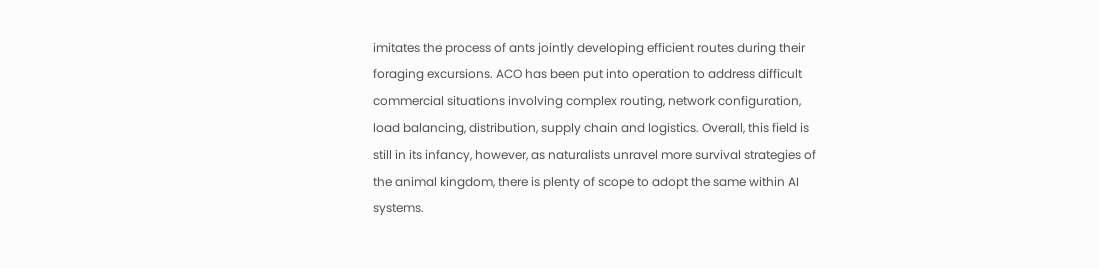imitates the process of ants jointly developing efficient routes during their foraging excursions. ACO has been put into operation to address difficult commercial situations involving complex routing, network configuration, load balancing, distribution, supply chain and logistics. Overall, this field is still in its infancy, however, as naturalists unravel more survival strategies of the animal kingdom, there is plenty of scope to adopt the same within AI systems.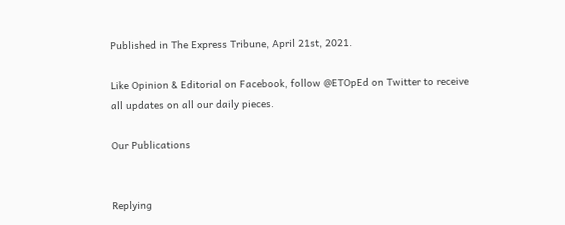Published in The Express Tribune, April 21st, 2021.

Like Opinion & Editorial on Facebook, follow @ETOpEd on Twitter to receive all updates on all our daily pieces.

Our Publications


Replying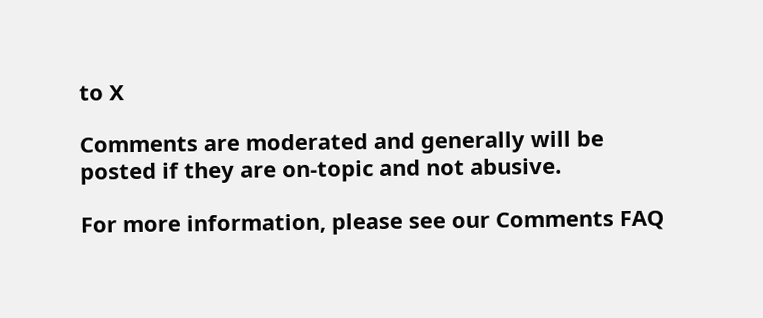to X

Comments are moderated and generally will be posted if they are on-topic and not abusive.

For more information, please see our Comments FAQ